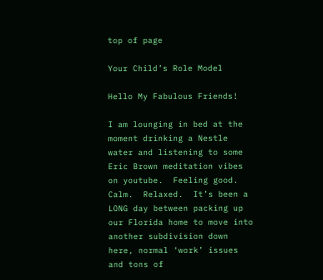top of page

Your Child’s Role Model

Hello My Fabulous Friends!

I am lounging in bed at the moment drinking a Nestle water and listening to some Eric Brown meditation vibes on youtube.  Feeling good.  Calm.  Relaxed.  It’s been a LONG day between packing up our Florida home to move into another subdivision down here, normal ‘work’ issues and tons of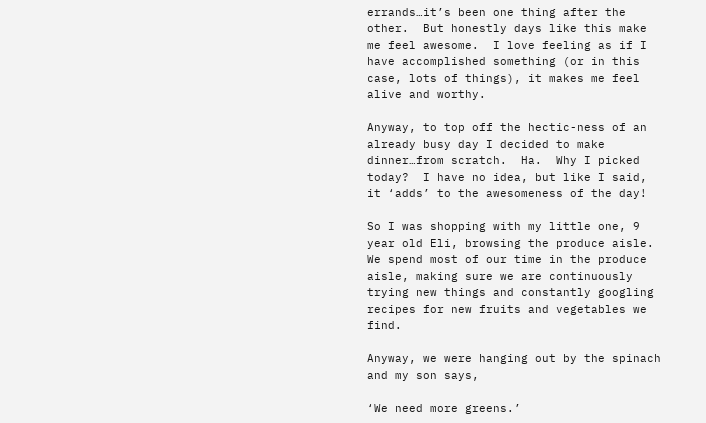errands…it’s been one thing after the other.  But honestly days like this make me feel awesome.  I love feeling as if I have accomplished something (or in this case, lots of things), it makes me feel alive and worthy.

Anyway, to top off the hectic-ness of an already busy day I decided to make dinner…from scratch.  Ha.  Why I picked today?  I have no idea, but like I said, it ‘adds’ to the awesomeness of the day!

So I was shopping with my little one, 9 year old Eli, browsing the produce aisle.  We spend most of our time in the produce aisle, making sure we are continuously trying new things and constantly googling recipes for new fruits and vegetables we find.

Anyway, we were hanging out by the spinach and my son says,

‘We need more greens.’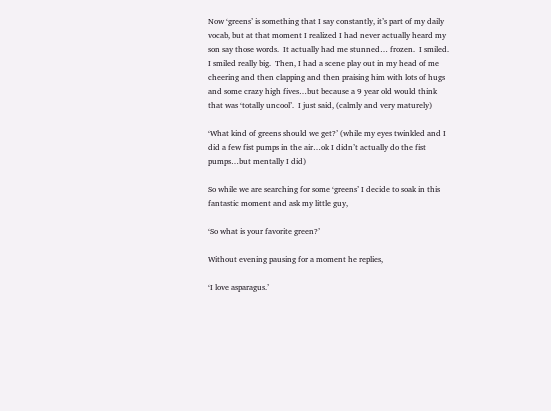Now ‘greens’ is something that I say constantly, it’s part of my daily vocab, but at that moment I realized I had never actually heard my son say those words.  It actually had me stunned… frozen.  I smiled.  I smiled really big.  Then, I had a scene play out in my head of me cheering and then clapping and then praising him with lots of hugs and some crazy high fives…but because a 9 year old would think that was ‘totally uncool’.  I just said, (calmly and very maturely)

‘What kind of greens should we get?’ (while my eyes twinkled and I did a few fist pumps in the air…ok I didn’t actually do the fist pumps…but mentally I did)

So while we are searching for some ‘greens’ I decide to soak in this fantastic moment and ask my little guy,

‘So what is your favorite green?’

Without evening pausing for a moment he replies,

‘I love asparagus.’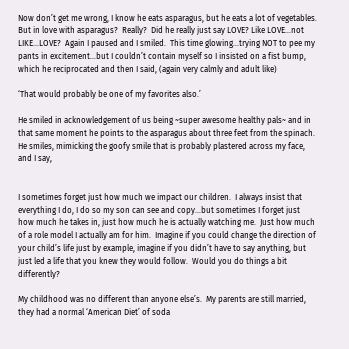Now don’t get me wrong, I know he eats asparagus, but he eats a lot of vegetables.  But in love with asparagus?  Really?  Did he really just say LOVE? Like LOVE…not LIKE…LOVE?  Again I paused and I smiled.  This time glowing…trying NOT to pee my pants in excitement…but I couldn’t contain myself so I insisted on a fist bump, which he reciprocated and then I said, (again very calmly and adult like)

‘That would probably be one of my favorites also.’

He smiled in acknowledgement of us being ~super awesome healthy pals~ and in that same moment he points to the asparagus about three feet from the spinach.  He smiles, mimicking the goofy smile that is probably plastered across my face, and I say,


I sometimes forget just how much we impact our children.  I always insist that everything I do, I do so my son can see and copy…but sometimes I forget just how much he takes in, just how much he is actually watching me.  Just how much of a role model I actually am for him.  Imagine if you could change the direction of your child’s life just by example, imagine if you didn’t have to say anything, but just led a life that you knew they would follow.  Would you do things a bit differently?

My childhood was no different than anyone else’s.  My parents are still married, they had a normal ‘American Diet’ of soda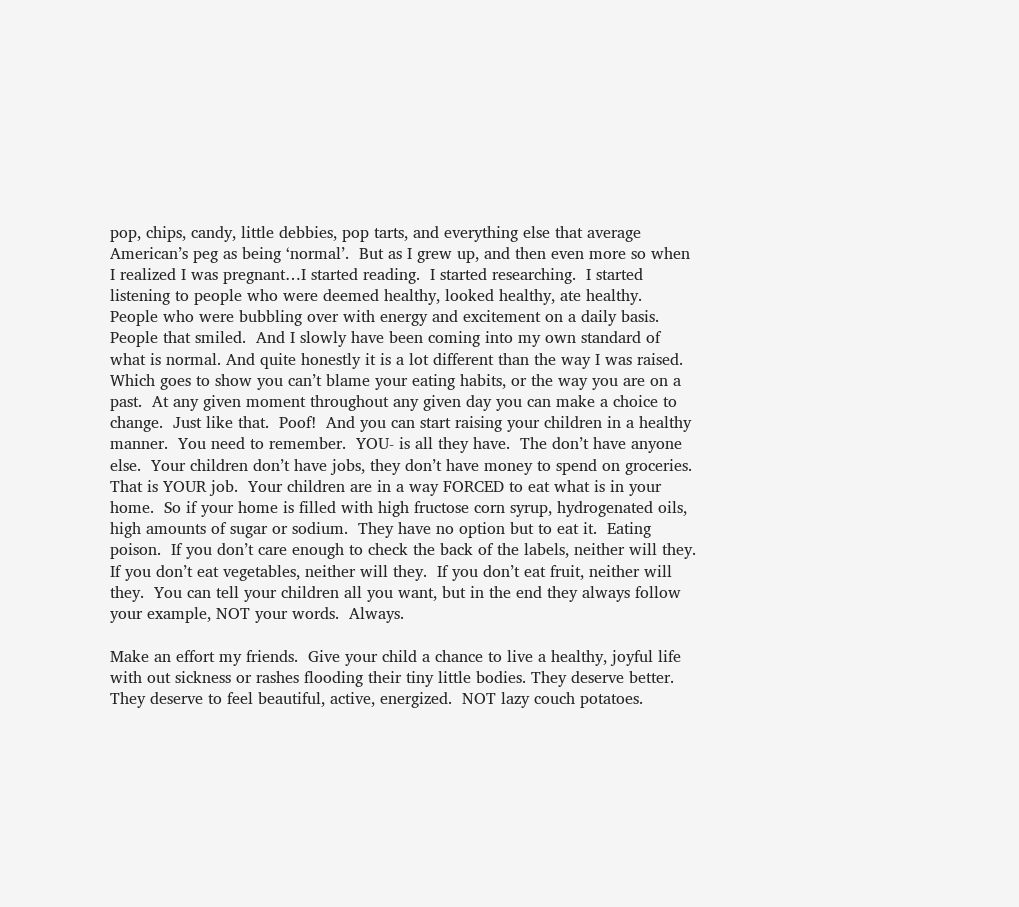pop, chips, candy, little debbies, pop tarts, and everything else that average American’s peg as being ‘normal’.  But as I grew up, and then even more so when I realized I was pregnant…I started reading.  I started researching.  I started listening to people who were deemed healthy, looked healthy, ate healthy.  People who were bubbling over with energy and excitement on a daily basis.  People that smiled.  And I slowly have been coming into my own standard of what is normal. And quite honestly it is a lot different than the way I was raised.  Which goes to show you can’t blame your eating habits, or the way you are on a past.  At any given moment throughout any given day you can make a choice to change.  Just like that.  Poof!  And you can start raising your children in a healthy manner.  You need to remember.  YOU- is all they have.  The don’t have anyone else.  Your children don’t have jobs, they don’t have money to spend on groceries.  That is YOUR job.  Your children are in a way FORCED to eat what is in your home.  So if your home is filled with high fructose corn syrup, hydrogenated oils, high amounts of sugar or sodium.  They have no option but to eat it.  Eating poison.  If you don’t care enough to check the back of the labels, neither will they.  If you don’t eat vegetables, neither will they.  If you don’t eat fruit, neither will they.  You can tell your children all you want, but in the end they always follow your example, NOT your words.  Always.

Make an effort my friends.  Give your child a chance to live a healthy, joyful life with out sickness or rashes flooding their tiny little bodies. They deserve better.  They deserve to feel beautiful, active, energized.  NOT lazy couch potatoes.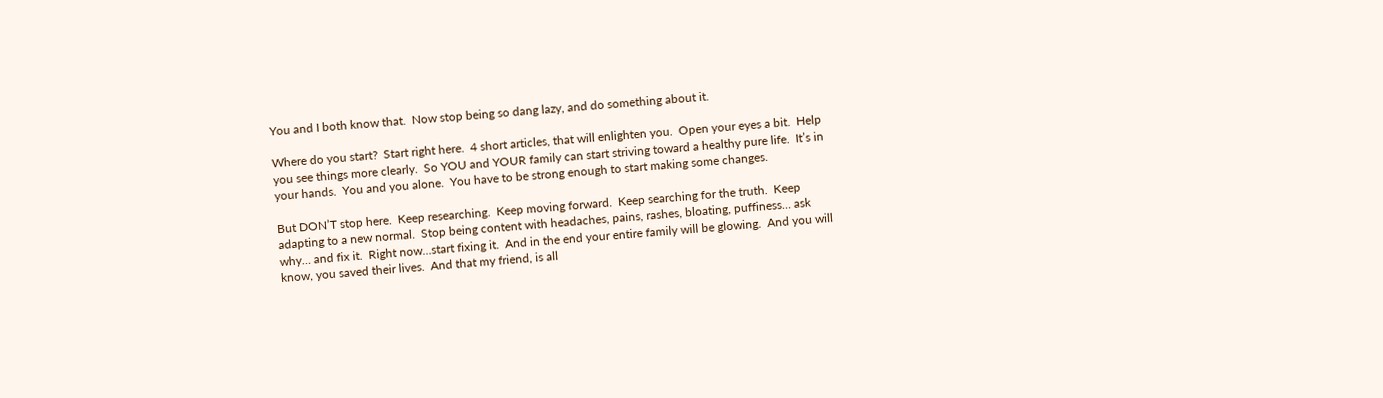You and I both know that.  Now stop being so dang lazy, and do something about it.

Where do you start?  Start right here.  4 short articles, that will enlighten you.  Open your eyes a bit.  Help you see things more clearly.  So YOU and YOUR family can start striving toward a healthy pure life.  It’s in your hands.  You and you alone.  You have to be strong enough to start making some changes.

But DON’T stop here.  Keep researching.  Keep moving forward.  Keep searching for the truth.  Keep adapting to a new normal.  Stop being content with headaches, pains, rashes, bloating, puffiness… ask why… and fix it.  Right now…start fixing it.  And in the end your entire family will be glowing.  And you will know, you saved their lives.  And that my friend, is all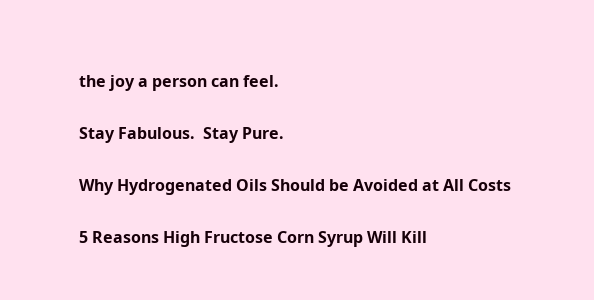the joy a person can feel.

Stay Fabulous.  Stay Pure.

Why Hydrogenated Oils Should be Avoided at All Costs

5 Reasons High Fructose Corn Syrup Will Kill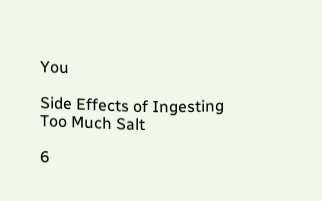You

Side Effects of Ingesting Too Much Salt

6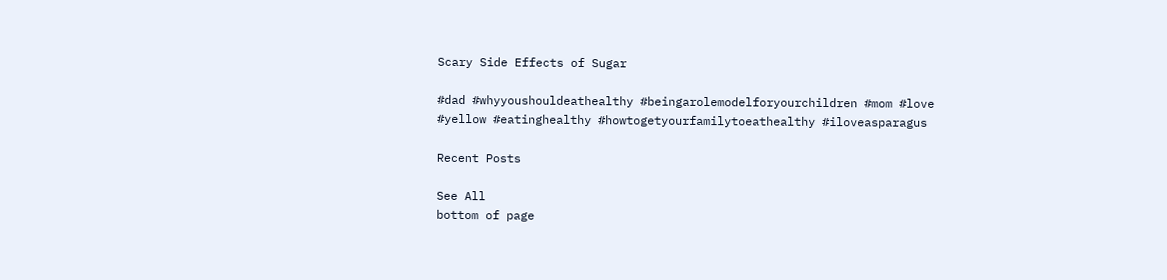Scary Side Effects of Sugar

#dad #whyyoushouldeathealthy #beingarolemodelforyourchildren #mom #love #yellow #eatinghealthy #howtogetyourfamilytoeathealthy #iloveasparagus

Recent Posts

See All
bottom of page